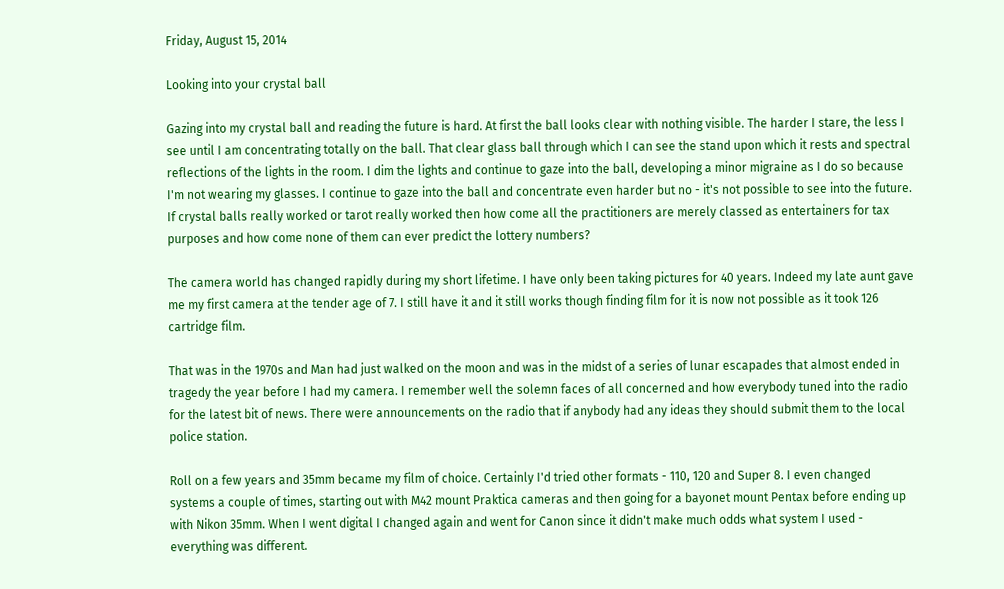Friday, August 15, 2014

Looking into your crystal ball

Gazing into my crystal ball and reading the future is hard. At first the ball looks clear with nothing visible. The harder I stare, the less I see until I am concentrating totally on the ball. That clear glass ball through which I can see the stand upon which it rests and spectral reflections of the lights in the room. I dim the lights and continue to gaze into the ball, developing a minor migraine as I do so because I'm not wearing my glasses. I continue to gaze into the ball and concentrate even harder but no - it's not possible to see into the future. If crystal balls really worked or tarot really worked then how come all the practitioners are merely classed as entertainers for tax purposes and how come none of them can ever predict the lottery numbers?

The camera world has changed rapidly during my short lifetime. I have only been taking pictures for 40 years. Indeed my late aunt gave me my first camera at the tender age of 7. I still have it and it still works though finding film for it is now not possible as it took 126 cartridge film.

That was in the 1970s and Man had just walked on the moon and was in the midst of a series of lunar escapades that almost ended in tragedy the year before I had my camera. I remember well the solemn faces of all concerned and how everybody tuned into the radio for the latest bit of news. There were announcements on the radio that if anybody had any ideas they should submit them to the local police station.

Roll on a few years and 35mm became my film of choice. Certainly I'd tried other formats - 110, 120 and Super 8. I even changed systems a couple of times, starting out with M42 mount Praktica cameras and then going for a bayonet mount Pentax before ending up with Nikon 35mm. When I went digital I changed again and went for Canon since it didn't make much odds what system I used - everything was different.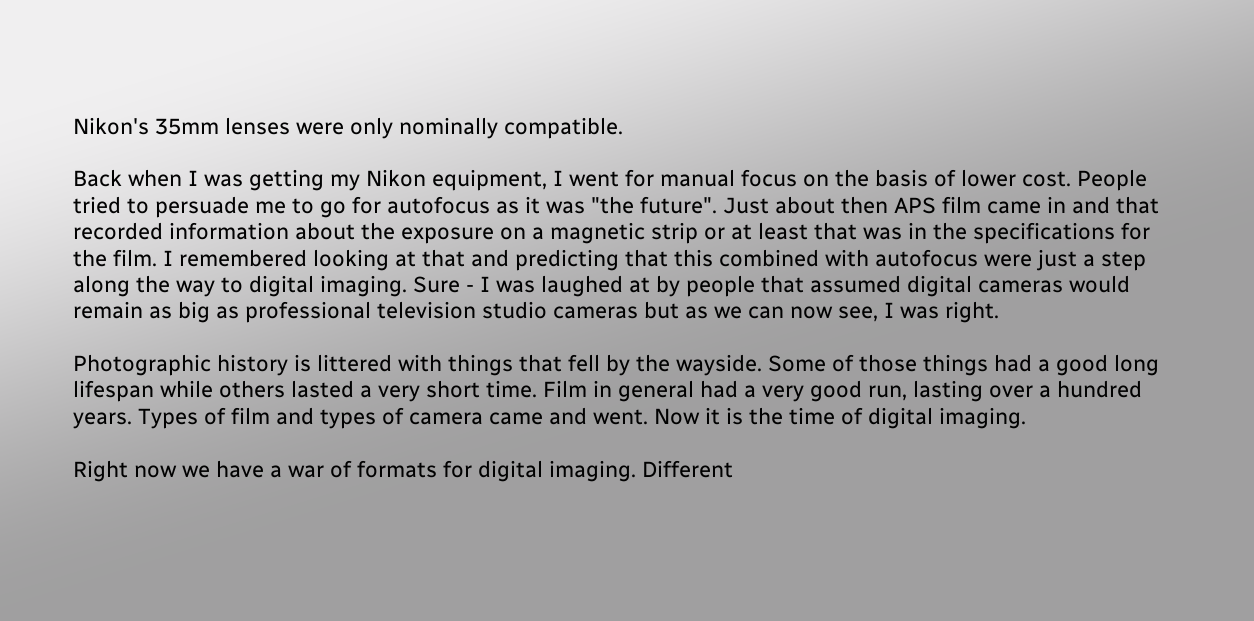Nikon's 35mm lenses were only nominally compatible.

Back when I was getting my Nikon equipment, I went for manual focus on the basis of lower cost. People tried to persuade me to go for autofocus as it was "the future". Just about then APS film came in and that recorded information about the exposure on a magnetic strip or at least that was in the specifications for the film. I remembered looking at that and predicting that this combined with autofocus were just a step along the way to digital imaging. Sure - I was laughed at by people that assumed digital cameras would remain as big as professional television studio cameras but as we can now see, I was right.

Photographic history is littered with things that fell by the wayside. Some of those things had a good long lifespan while others lasted a very short time. Film in general had a very good run, lasting over a hundred years. Types of film and types of camera came and went. Now it is the time of digital imaging.

Right now we have a war of formats for digital imaging. Different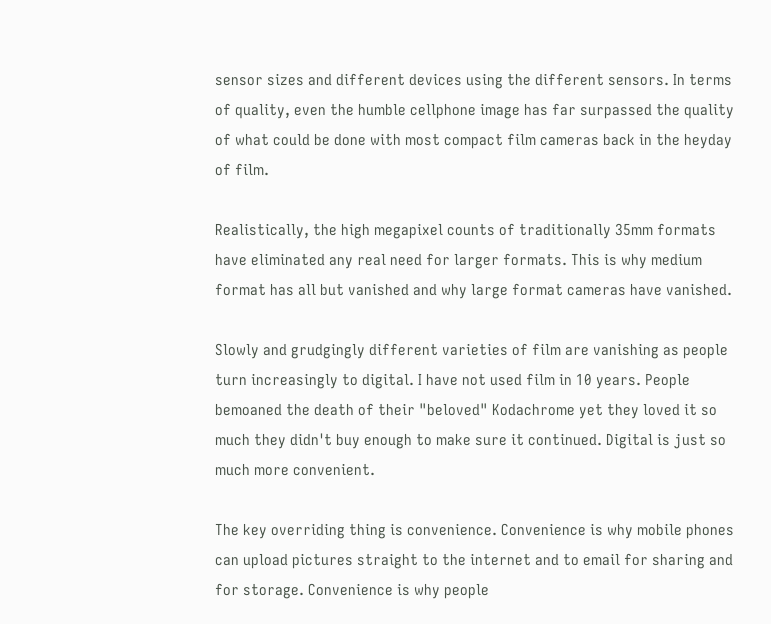sensor sizes and different devices using the different sensors. In terms of quality, even the humble cellphone image has far surpassed the quality of what could be done with most compact film cameras back in the heyday of film.

Realistically, the high megapixel counts of traditionally 35mm formats have eliminated any real need for larger formats. This is why medium format has all but vanished and why large format cameras have vanished.

Slowly and grudgingly different varieties of film are vanishing as people turn increasingly to digital. I have not used film in 10 years. People bemoaned the death of their "beloved" Kodachrome yet they loved it so much they didn't buy enough to make sure it continued. Digital is just so much more convenient.

The key overriding thing is convenience. Convenience is why mobile phones can upload pictures straight to the internet and to email for sharing and for storage. Convenience is why people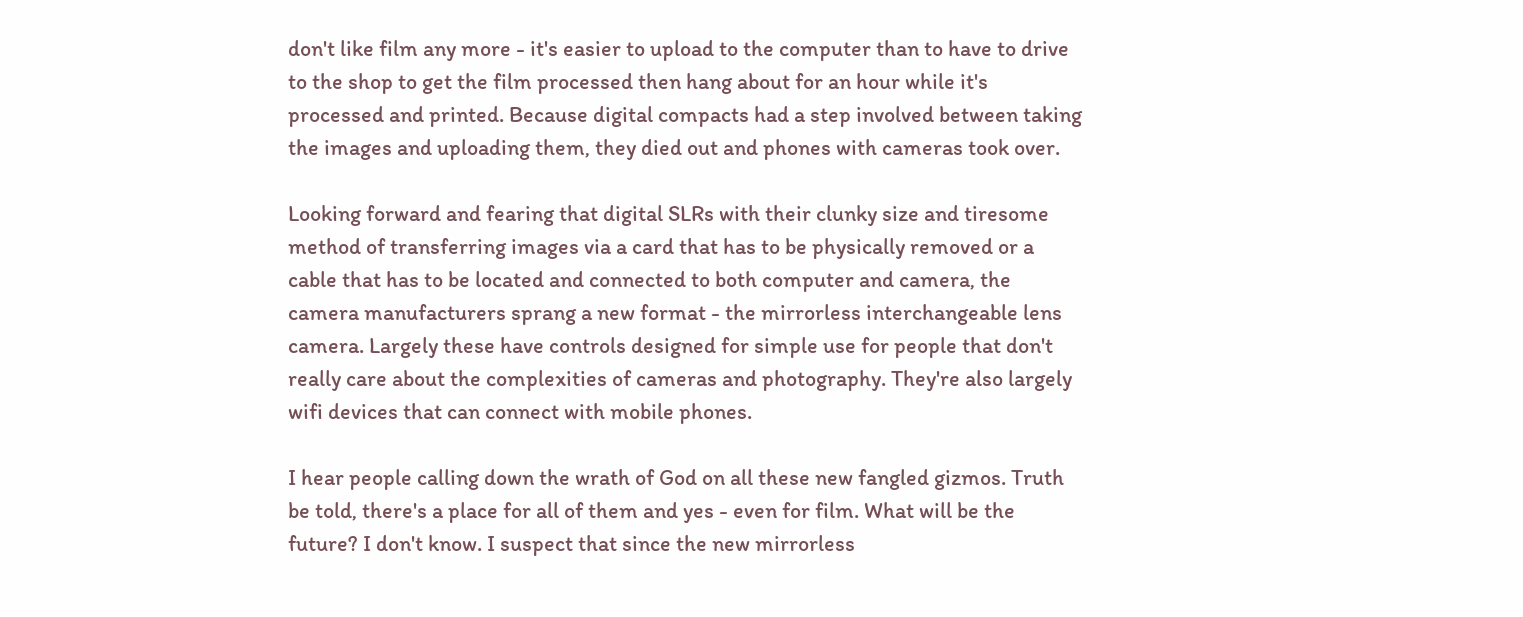don't like film any more - it's easier to upload to the computer than to have to drive to the shop to get the film processed then hang about for an hour while it's processed and printed. Because digital compacts had a step involved between taking the images and uploading them, they died out and phones with cameras took over.

Looking forward and fearing that digital SLRs with their clunky size and tiresome method of transferring images via a card that has to be physically removed or a cable that has to be located and connected to both computer and camera, the camera manufacturers sprang a new format - the mirrorless interchangeable lens camera. Largely these have controls designed for simple use for people that don't really care about the complexities of cameras and photography. They're also largely wifi devices that can connect with mobile phones.

I hear people calling down the wrath of God on all these new fangled gizmos. Truth be told, there's a place for all of them and yes - even for film. What will be the future? I don't know. I suspect that since the new mirrorless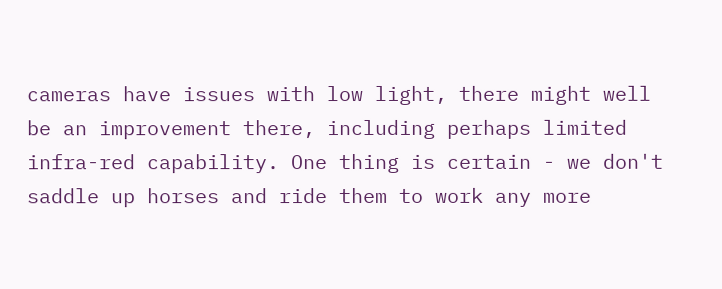cameras have issues with low light, there might well be an improvement there, including perhaps limited infra-red capability. One thing is certain - we don't saddle up horses and ride them to work any more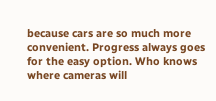because cars are so much more convenient. Progress always goes for the easy option. Who knows where cameras will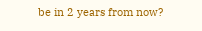be in 2 years from now?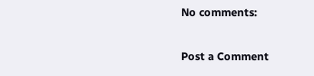No comments:

Post a Comment